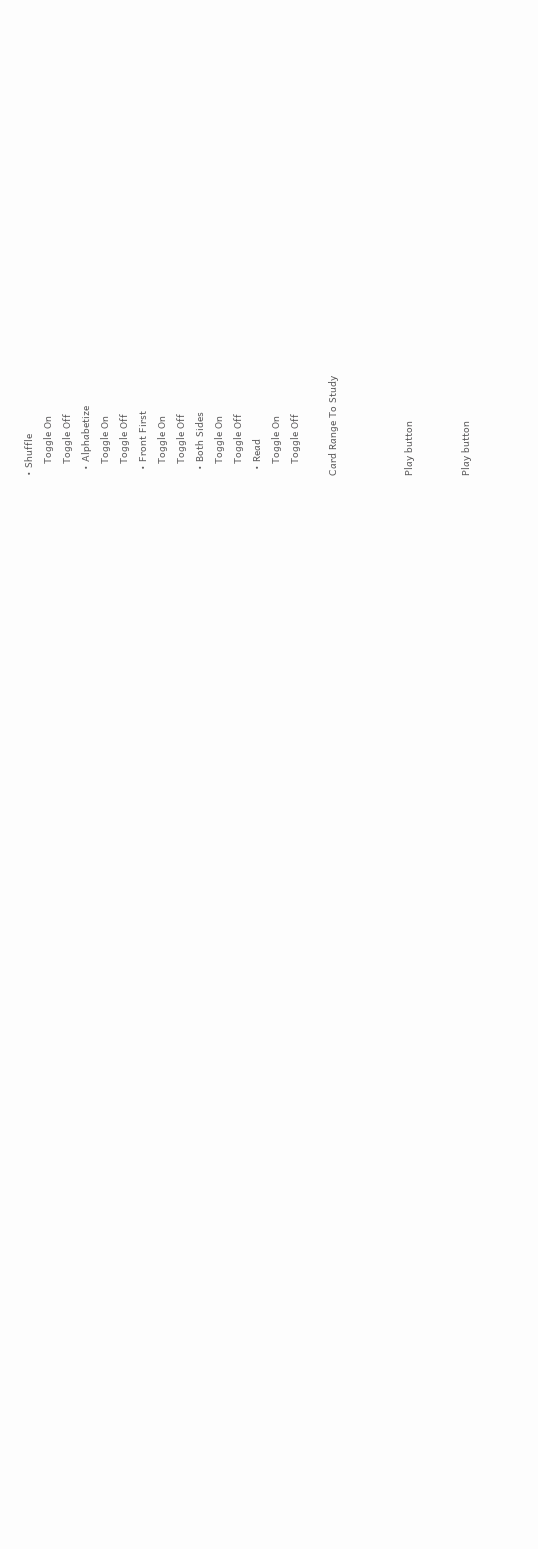• Shuffle
    Toggle On
    Toggle Off
  • Alphabetize
    Toggle On
    Toggle Off
  • Front First
    Toggle On
    Toggle Off
  • Both Sides
    Toggle On
    Toggle Off
  • Read
    Toggle On
    Toggle Off

Card Range To Study



Play button


Play button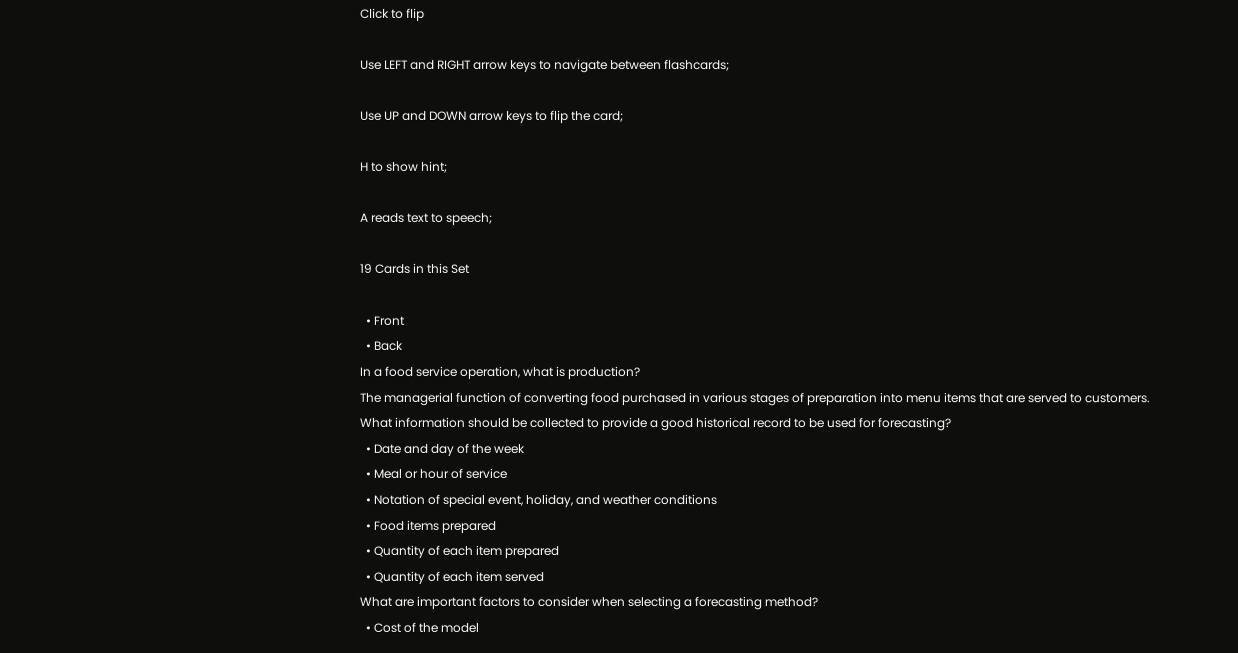Click to flip

Use LEFT and RIGHT arrow keys to navigate between flashcards;

Use UP and DOWN arrow keys to flip the card;

H to show hint;

A reads text to speech;

19 Cards in this Set

  • Front
  • Back
In a food service operation, what is production?
The managerial function of converting food purchased in various stages of preparation into menu items that are served to customers.
What information should be collected to provide a good historical record to be used for forecasting?
  • Date and day of the week
  • Meal or hour of service
  • Notation of special event, holiday, and weather conditions
  • Food items prepared
  • Quantity of each item prepared
  • Quantity of each item served
What are important factors to consider when selecting a forecasting method?
  • Cost of the model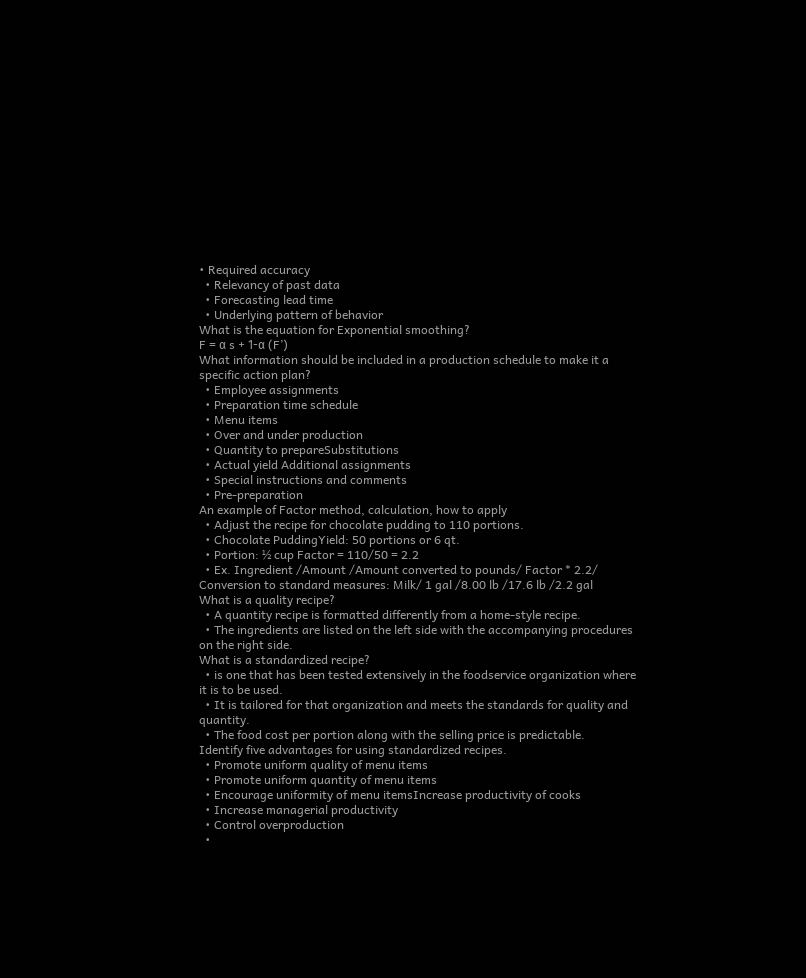• Required accuracy
  • Relevancy of past data
  • Forecasting lead time
  • Underlying pattern of behavior
What is the equation for Exponential smoothing?
F = α s + 1-α (F’)
What information should be included in a production schedule to make it a specific action plan?
  • Employee assignments
  • Preparation time schedule
  • Menu items
  • Over and under production
  • Quantity to prepareSubstitutions
  • Actual yield Additional assignments
  • Special instructions and comments
  • Pre-preparation
An example of Factor method, calculation, how to apply
  • Adjust the recipe for chocolate pudding to 110 portions.
  • Chocolate PuddingYield: 50 portions or 6 qt.
  • Portion: ½ cup Factor = 110/50 = 2.2
  • Ex. Ingredient /Amount /Amount converted to pounds/ Factor * 2.2/ Conversion to standard measures: Milk/ 1 gal /8.00 lb /17.6 lb /2.2 gal
What is a quality recipe?
  • A quantity recipe is formatted differently from a home-style recipe.
  • The ingredients are listed on the left side with the accompanying procedures on the right side.
What is a standardized recipe?
  • is one that has been tested extensively in the foodservice organization where it is to be used.
  • It is tailored for that organization and meets the standards for quality and quantity.
  • The food cost per portion along with the selling price is predictable.
Identify five advantages for using standardized recipes.
  • Promote uniform quality of menu items
  • Promote uniform quantity of menu items
  • Encourage uniformity of menu itemsIncrease productivity of cooks
  • Increase managerial productivity
  • Control overproduction
  •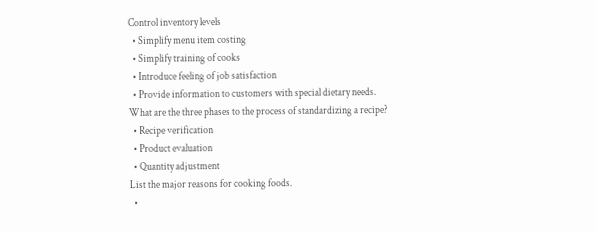Control inventory levels
  • Simplify menu item costing
  • Simplify training of cooks
  • Introduce feeling of job satisfaction
  • Provide information to customers with special dietary needs.
What are the three phases to the process of standardizing a recipe?
  • Recipe verification
  • Product evaluation
  • Quantity adjustment
List the major reasons for cooking foods.
  •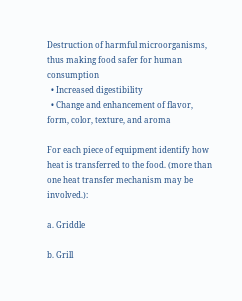Destruction of harmful microorganisms, thus making food safer for human consumption
  • Increased digestibility
  • Change and enhancement of flavor, form, color, texture, and aroma

For each piece of equipment identify how heat is transferred to the food. (more than one heat transfer mechanism may be involved.):

a. Griddle

b. Grill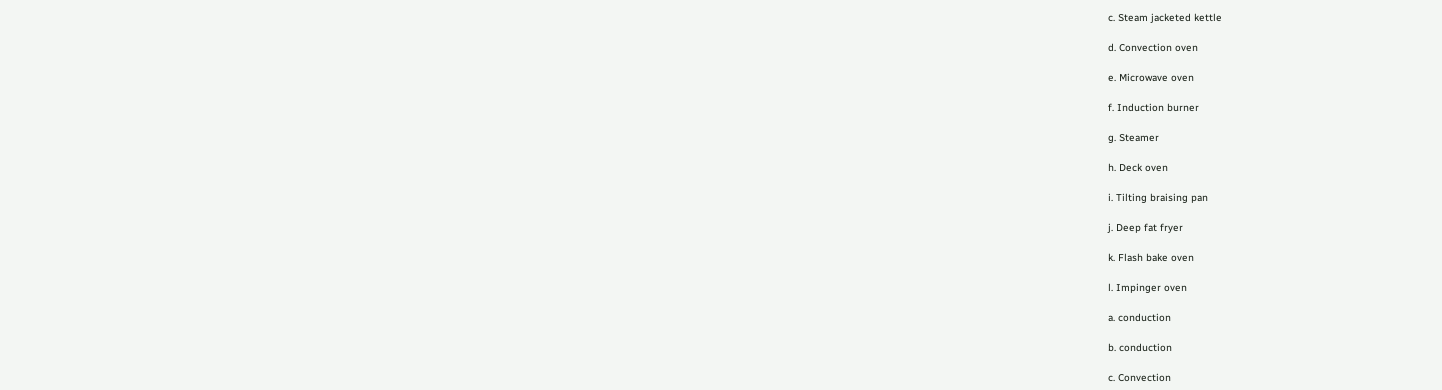c. Steam jacketed kettle

d. Convection oven

e. Microwave oven

f. Induction burner

g. Steamer

h. Deck oven

i. Tilting braising pan

j. Deep fat fryer

k. Flash bake oven

l. Impinger oven

a. conduction

b. conduction

c. Convection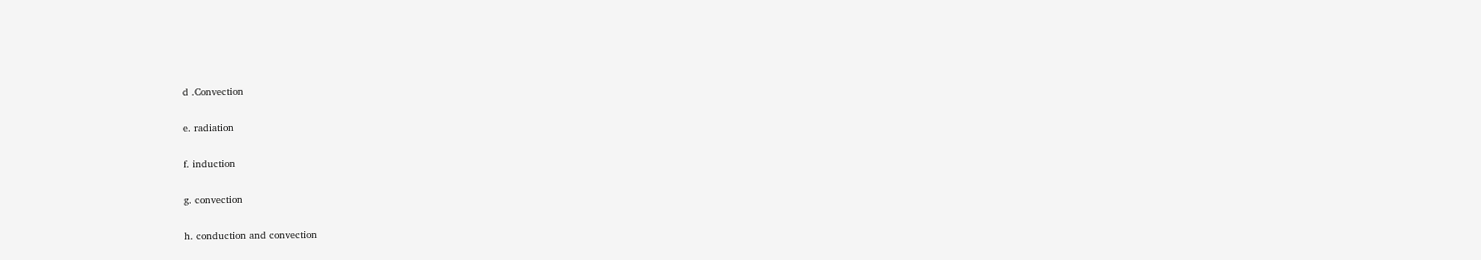d .Convection

e. radiation

f. induction

g. convection

h. conduction and convection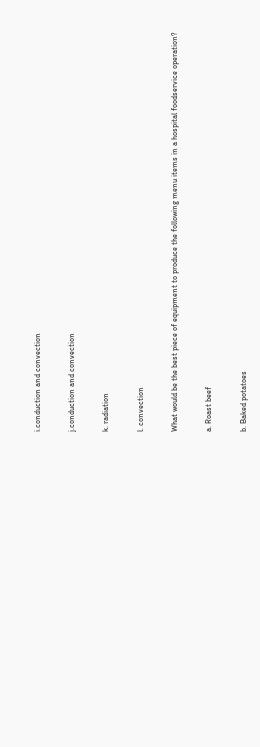i.conduction and convection

j.conduction and convection

k. radiation

l. convection

What would be the best piece of equipment to produce the following menu items in a hospital foodservice operation?

a. Roast beef

b. Baked potatoes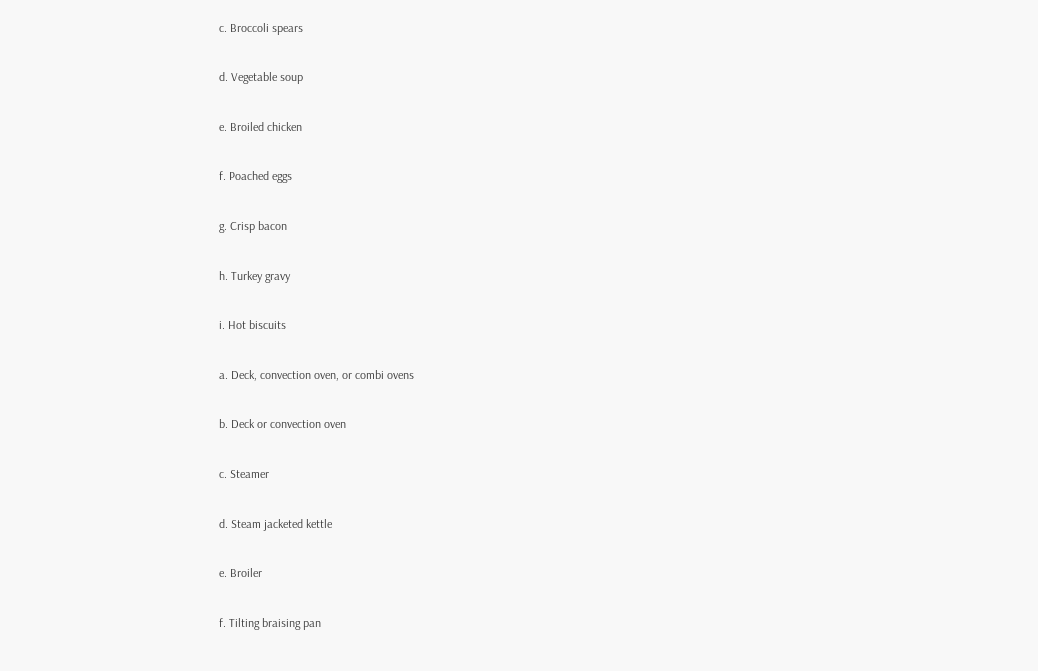c. Broccoli spears

d. Vegetable soup

e. Broiled chicken

f. Poached eggs

g. Crisp bacon

h. Turkey gravy

i. Hot biscuits

a. Deck, convection oven, or combi ovens

b. Deck or convection oven

c. Steamer

d. Steam jacketed kettle

e. Broiler

f. Tilting braising pan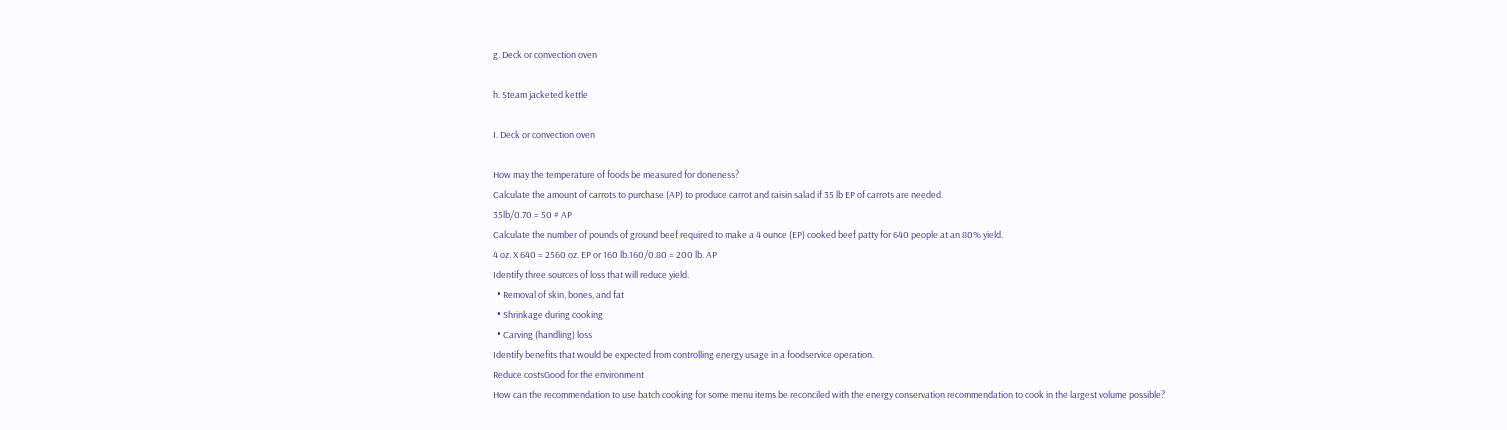g. Deck or convection oven

h. Steam jacketed kettle

I. Deck or convection oven

How may the temperature of foods be measured for doneness?
Calculate the amount of carrots to purchase (AP) to produce carrot and raisin salad if 35 lb EP of carrots are needed.
35lb/0.70 = 50 # AP
Calculate the number of pounds of ground beef required to make a 4 ounce (EP) cooked beef patty for 640 people at an 80% yield.
4 oz. X 640 = 2560 oz. EP or 160 lb.160/0.80 = 200 lb. AP
Identify three sources of loss that will reduce yield.
  • Removal of skin, bones, and fat
  • Shrinkage during cooking
  • Carving (handling) loss
Identify benefits that would be expected from controlling energy usage in a foodservice operation.
Reduce costsGood for the environment
How can the recommendation to use batch cooking for some menu items be reconciled with the energy conservation recommendation to cook in the largest volume possible?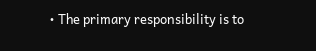• The primary responsibility is to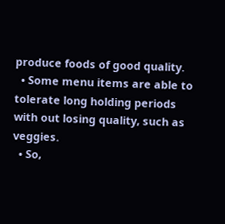produce foods of good quality.
  • Some menu items are able to tolerate long holding periods with out losing quality, such as veggies.
  • So,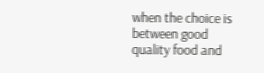when the choice is between good quality food and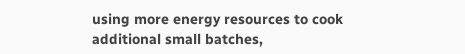using more energy resources to cook additional small batches,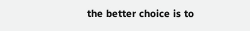the better choice is to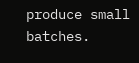produce small batches.